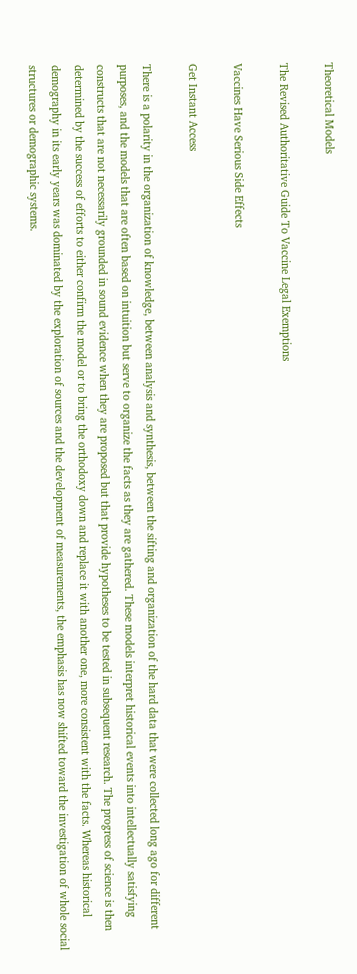Theoretical Models

The Revised Authoritative Guide To Vaccine Legal Exemptions

Vaccines Have Serious Side Effects

Get Instant Access

There is a polarity in the organization of knowledge, between analysis and synthesis, between the sifting and organization of the hard data that were collected long ago for different purposes, and the models that are often based on intuition but serve to organize the facts as they are gathered. These models interpret historical events into intellectually satisfying constructs that are not necessarily grounded in sound evidence when they are proposed but that provide hypotheses to be tested in subsequent research. The progress of science is then determined by the success of efforts to either confirm the model or to bring the orthodoxy down and replace it with another one, more consistent with the facts. Whereas historical demography in its early years was dominated by the exploration of sources and the development of measurements, the emphasis has now shifted toward the investigation of whole social structures or demographic systems.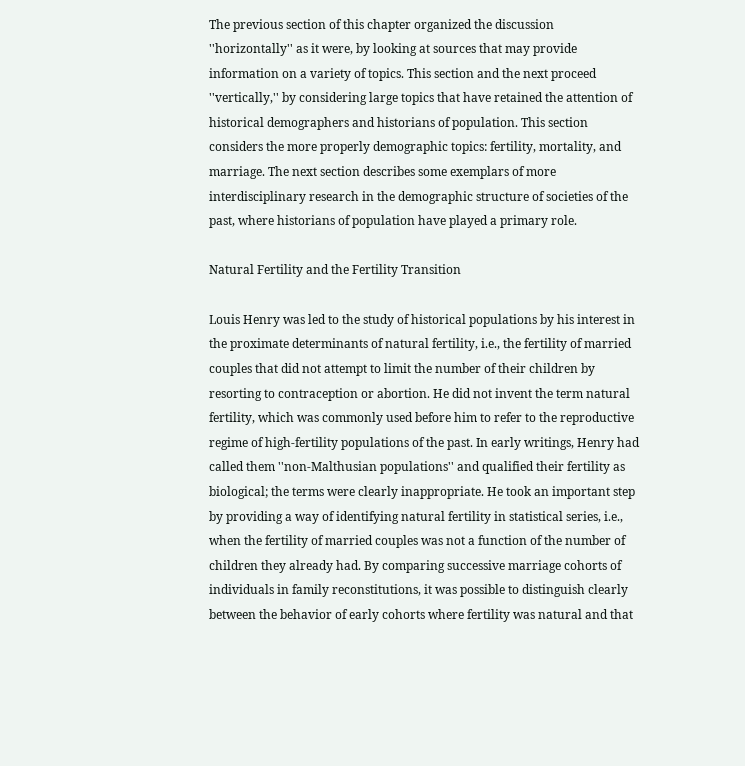The previous section of this chapter organized the discussion ''horizontally'' as it were, by looking at sources that may provide information on a variety of topics. This section and the next proceed ''vertically,'' by considering large topics that have retained the attention of historical demographers and historians of population. This section considers the more properly demographic topics: fertility, mortality, and marriage. The next section describes some exemplars of more interdisciplinary research in the demographic structure of societies of the past, where historians of population have played a primary role.

Natural Fertility and the Fertility Transition

Louis Henry was led to the study of historical populations by his interest in the proximate determinants of natural fertility, i.e., the fertility of married couples that did not attempt to limit the number of their children by resorting to contraception or abortion. He did not invent the term natural fertility, which was commonly used before him to refer to the reproductive regime of high-fertility populations of the past. In early writings, Henry had called them ''non-Malthusian populations'' and qualified their fertility as biological; the terms were clearly inappropriate. He took an important step by providing a way of identifying natural fertility in statistical series, i.e., when the fertility of married couples was not a function of the number of children they already had. By comparing successive marriage cohorts of individuals in family reconstitutions, it was possible to distinguish clearly between the behavior of early cohorts where fertility was natural and that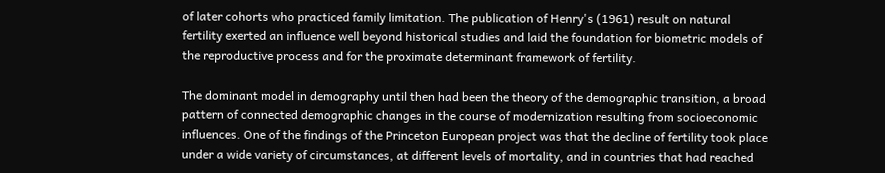of later cohorts who practiced family limitation. The publication of Henry's (1961) result on natural fertility exerted an influence well beyond historical studies and laid the foundation for biometric models of the reproductive process and for the proximate determinant framework of fertility.

The dominant model in demography until then had been the theory of the demographic transition, a broad pattern of connected demographic changes in the course of modernization resulting from socioeconomic influences. One of the findings of the Princeton European project was that the decline of fertility took place under a wide variety of circumstances, at different levels of mortality, and in countries that had reached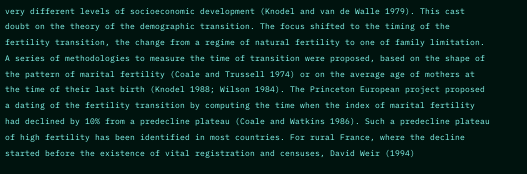very different levels of socioeconomic development (Knodel and van de Walle 1979). This cast doubt on the theory of the demographic transition. The focus shifted to the timing of the fertility transition, the change from a regime of natural fertility to one of family limitation. A series of methodologies to measure the time of transition were proposed, based on the shape of the pattern of marital fertility (Coale and Trussell 1974) or on the average age of mothers at the time of their last birth (Knodel 1988; Wilson 1984). The Princeton European project proposed a dating of the fertility transition by computing the time when the index of marital fertility had declined by 10% from a predecline plateau (Coale and Watkins 1986). Such a predecline plateau of high fertility has been identified in most countries. For rural France, where the decline started before the existence of vital registration and censuses, David Weir (1994)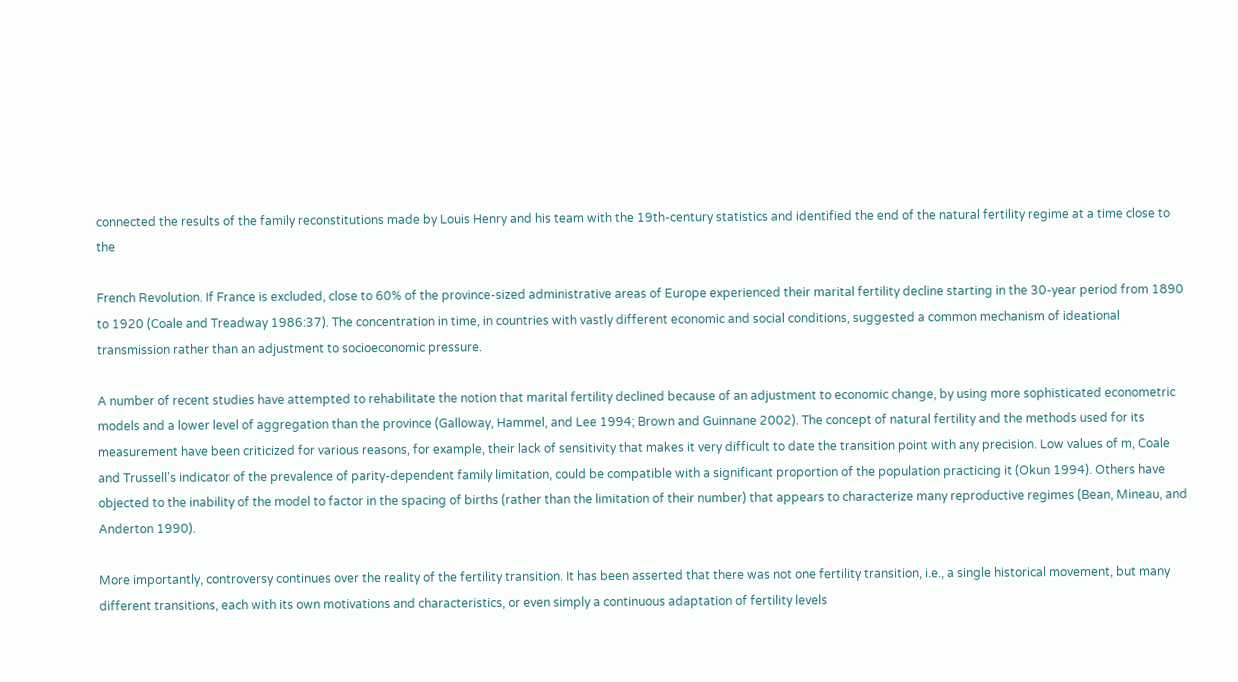connected the results of the family reconstitutions made by Louis Henry and his team with the 19th-century statistics and identified the end of the natural fertility regime at a time close to the

French Revolution. If France is excluded, close to 60% of the province-sized administrative areas of Europe experienced their marital fertility decline starting in the 30-year period from 1890 to 1920 (Coale and Treadway 1986:37). The concentration in time, in countries with vastly different economic and social conditions, suggested a common mechanism of ideational transmission rather than an adjustment to socioeconomic pressure.

A number of recent studies have attempted to rehabilitate the notion that marital fertility declined because of an adjustment to economic change, by using more sophisticated econometric models and a lower level of aggregation than the province (Galloway, Hammel, and Lee 1994; Brown and Guinnane 2002). The concept of natural fertility and the methods used for its measurement have been criticized for various reasons, for example, their lack of sensitivity that makes it very difficult to date the transition point with any precision. Low values of m, Coale and Trussell's indicator of the prevalence of parity-dependent family limitation, could be compatible with a significant proportion of the population practicing it (Okun 1994). Others have objected to the inability of the model to factor in the spacing of births (rather than the limitation of their number) that appears to characterize many reproductive regimes (Bean, Mineau, and Anderton 1990).

More importantly, controversy continues over the reality of the fertility transition. It has been asserted that there was not one fertility transition, i.e., a single historical movement, but many different transitions, each with its own motivations and characteristics, or even simply a continuous adaptation of fertility levels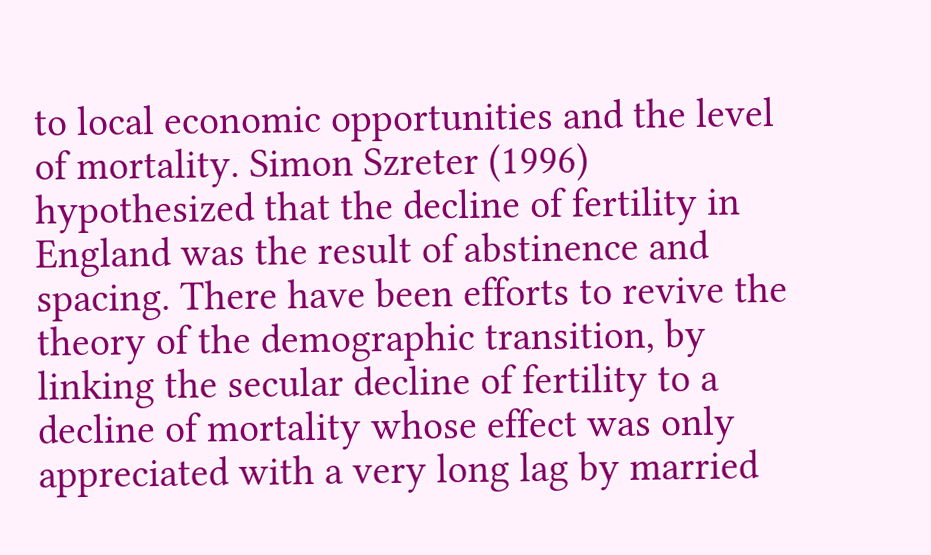to local economic opportunities and the level of mortality. Simon Szreter (1996) hypothesized that the decline of fertility in England was the result of abstinence and spacing. There have been efforts to revive the theory of the demographic transition, by linking the secular decline of fertility to a decline of mortality whose effect was only appreciated with a very long lag by married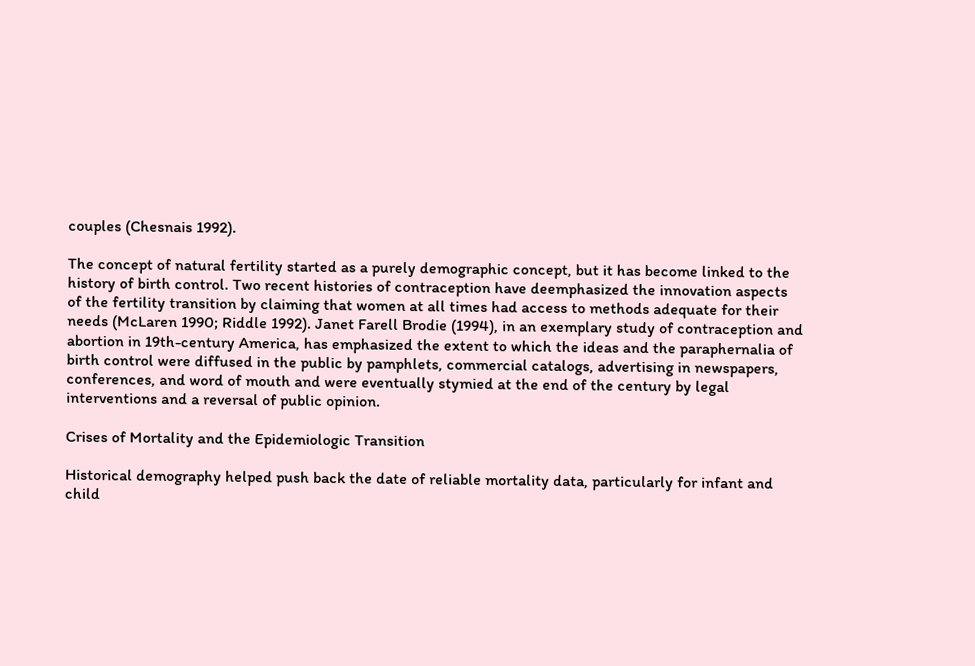couples (Chesnais 1992).

The concept of natural fertility started as a purely demographic concept, but it has become linked to the history of birth control. Two recent histories of contraception have deemphasized the innovation aspects of the fertility transition by claiming that women at all times had access to methods adequate for their needs (McLaren 1990; Riddle 1992). Janet Farell Brodie (1994), in an exemplary study of contraception and abortion in 19th-century America, has emphasized the extent to which the ideas and the paraphernalia of birth control were diffused in the public by pamphlets, commercial catalogs, advertising in newspapers, conferences, and word of mouth and were eventually stymied at the end of the century by legal interventions and a reversal of public opinion.

Crises of Mortality and the Epidemiologic Transition

Historical demography helped push back the date of reliable mortality data, particularly for infant and child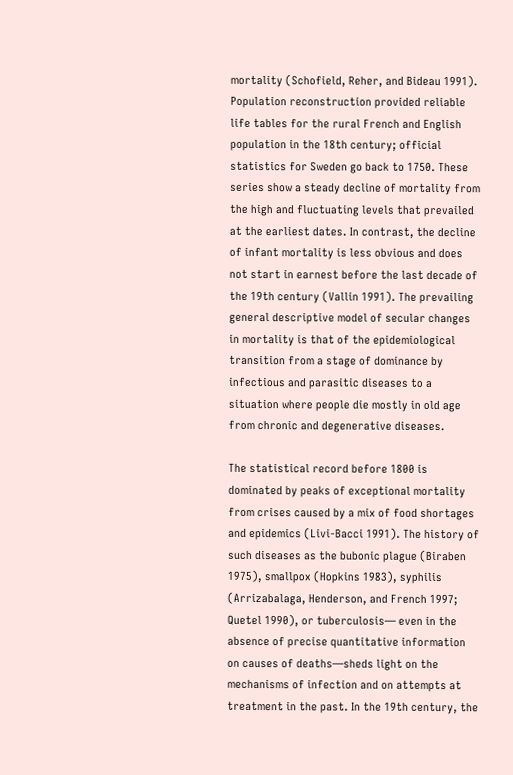mortality (Schofield, Reher, and Bideau 1991). Population reconstruction provided reliable life tables for the rural French and English population in the 18th century; official statistics for Sweden go back to 1750. These series show a steady decline of mortality from the high and fluctuating levels that prevailed at the earliest dates. In contrast, the decline of infant mortality is less obvious and does not start in earnest before the last decade of the 19th century (Vallin 1991). The prevailing general descriptive model of secular changes in mortality is that of the epidemiological transition from a stage of dominance by infectious and parasitic diseases to a situation where people die mostly in old age from chronic and degenerative diseases.

The statistical record before 1800 is dominated by peaks of exceptional mortality from crises caused by a mix of food shortages and epidemics (Livi-Bacci 1991). The history of such diseases as the bubonic plague (Biraben 1975), smallpox (Hopkins 1983), syphilis (Arrizabalaga, Henderson, and French 1997; Quetel 1990), or tuberculosis— even in the absence of precise quantitative information on causes of deaths—sheds light on the mechanisms of infection and on attempts at treatment in the past. In the 19th century, the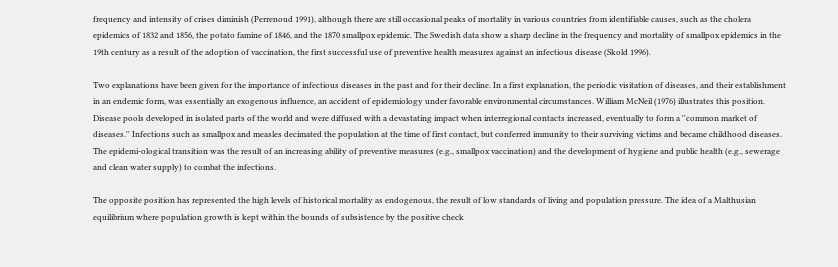frequency and intensity of crises diminish (Perrenoud 1991), although there are still occasional peaks of mortality in various countries from identifiable causes, such as the cholera epidemics of 1832 and 1856, the potato famine of 1846, and the 1870 smallpox epidemic. The Swedish data show a sharp decline in the frequency and mortality of smallpox epidemics in the 19th century as a result of the adoption of vaccination, the first successful use of preventive health measures against an infectious disease (Skold 1996).

Two explanations have been given for the importance of infectious diseases in the past and for their decline. In a first explanation, the periodic visitation of diseases, and their establishment in an endemic form, was essentially an exogenous influence, an accident of epidemiology under favorable environmental circumstances. William McNeil (1976) illustrates this position. Disease pools developed in isolated parts of the world and were diffused with a devastating impact when interregional contacts increased, eventually to form a ''common market of diseases.'' Infections such as smallpox and measles decimated the population at the time of first contact, but conferred immunity to their surviving victims and became childhood diseases. The epidemi-ological transition was the result of an increasing ability of preventive measures (e.g., smallpox vaccination) and the development of hygiene and public health (e.g., sewerage and clean water supply) to combat the infections.

The opposite position has represented the high levels of historical mortality as endogenous, the result of low standards of living and population pressure. The idea of a Malthusian equilibrium where population growth is kept within the bounds of subsistence by the positive check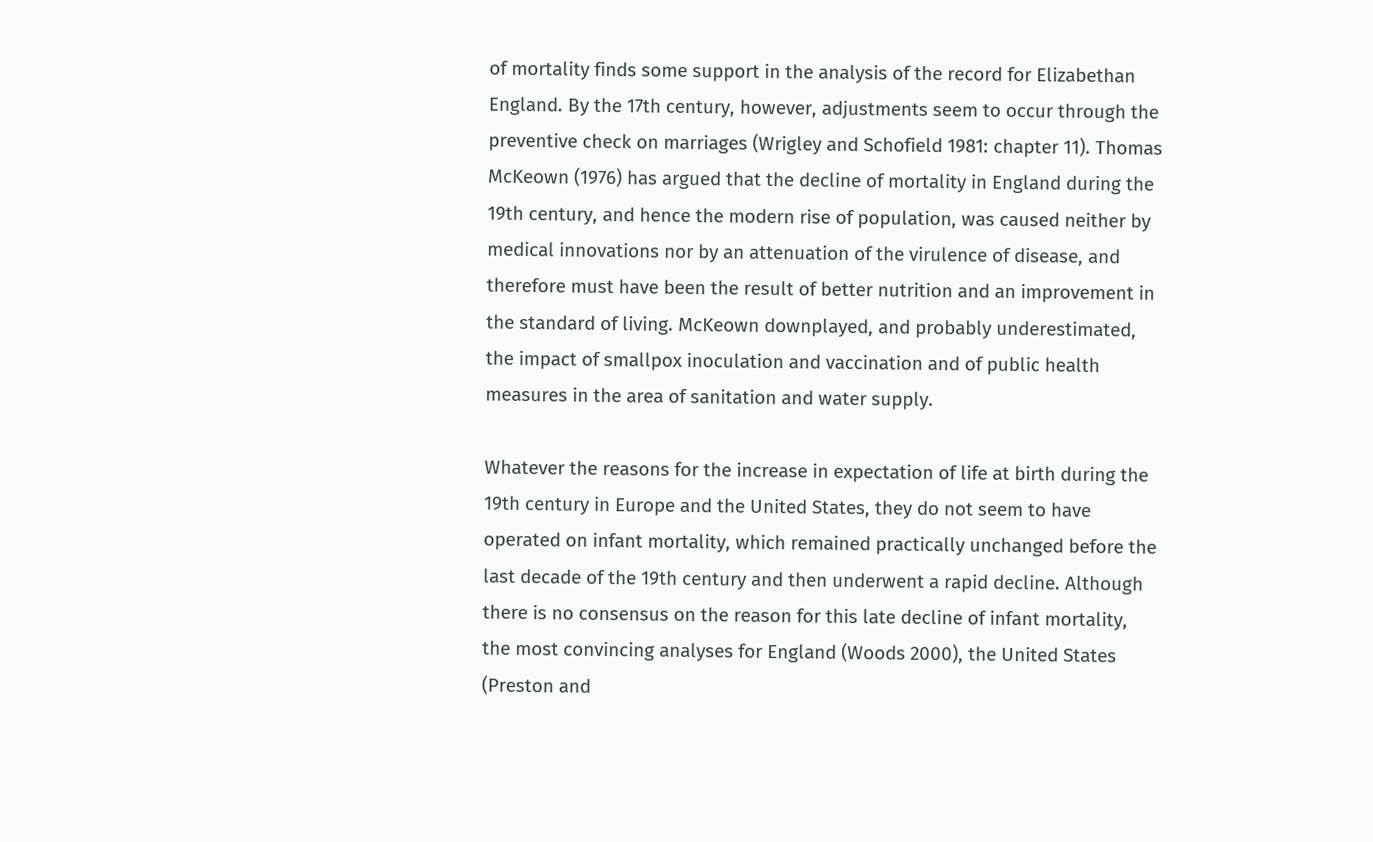of mortality finds some support in the analysis of the record for Elizabethan England. By the 17th century, however, adjustments seem to occur through the preventive check on marriages (Wrigley and Schofield 1981: chapter 11). Thomas McKeown (1976) has argued that the decline of mortality in England during the 19th century, and hence the modern rise of population, was caused neither by medical innovations nor by an attenuation of the virulence of disease, and therefore must have been the result of better nutrition and an improvement in the standard of living. McKeown downplayed, and probably underestimated, the impact of smallpox inoculation and vaccination and of public health measures in the area of sanitation and water supply.

Whatever the reasons for the increase in expectation of life at birth during the 19th century in Europe and the United States, they do not seem to have operated on infant mortality, which remained practically unchanged before the last decade of the 19th century and then underwent a rapid decline. Although there is no consensus on the reason for this late decline of infant mortality, the most convincing analyses for England (Woods 2000), the United States (Preston and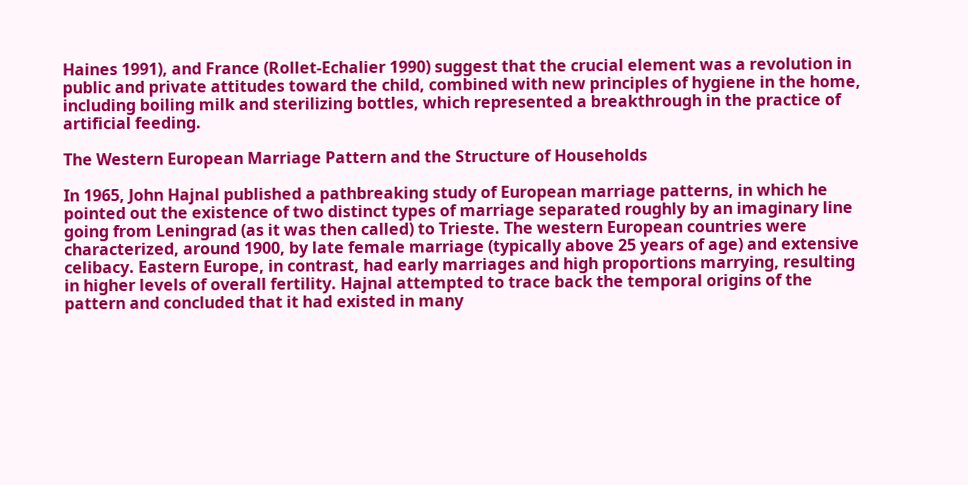Haines 1991), and France (Rollet-Echalier 1990) suggest that the crucial element was a revolution in public and private attitudes toward the child, combined with new principles of hygiene in the home, including boiling milk and sterilizing bottles, which represented a breakthrough in the practice of artificial feeding.

The Western European Marriage Pattern and the Structure of Households

In 1965, John Hajnal published a pathbreaking study of European marriage patterns, in which he pointed out the existence of two distinct types of marriage separated roughly by an imaginary line going from Leningrad (as it was then called) to Trieste. The western European countries were characterized, around 1900, by late female marriage (typically above 25 years of age) and extensive celibacy. Eastern Europe, in contrast, had early marriages and high proportions marrying, resulting in higher levels of overall fertility. Hajnal attempted to trace back the temporal origins of the pattern and concluded that it had existed in many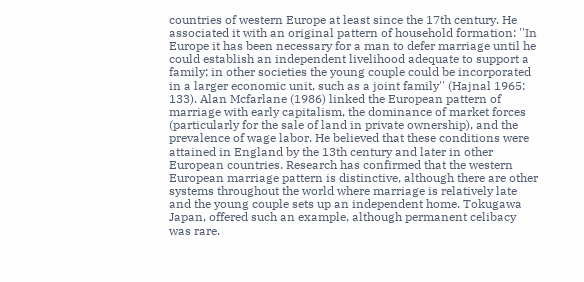countries of western Europe at least since the 17th century. He associated it with an original pattern of household formation: ''In Europe it has been necessary for a man to defer marriage until he could establish an independent livelihood adequate to support a family; in other societies the young couple could be incorporated in a larger economic unit, such as a joint family'' (Hajnal 1965: 133). Alan Mcfarlane (1986) linked the European pattern of marriage with early capitalism, the dominance of market forces (particularly for the sale of land in private ownership), and the prevalence of wage labor. He believed that these conditions were attained in England by the 13th century and later in other European countries. Research has confirmed that the western European marriage pattern is distinctive, although there are other systems throughout the world where marriage is relatively late and the young couple sets up an independent home. Tokugawa Japan, offered such an example, although permanent celibacy was rare.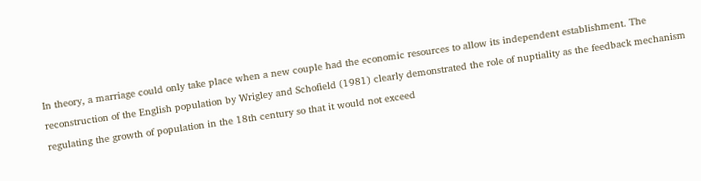In theory, a marriage could only take place when a new couple had the economic resources to allow its independent establishment. The reconstruction of the English population by Wrigley and Schofield (1981) clearly demonstrated the role of nuptiality as the feedback mechanism regulating the growth of population in the 18th century so that it would not exceed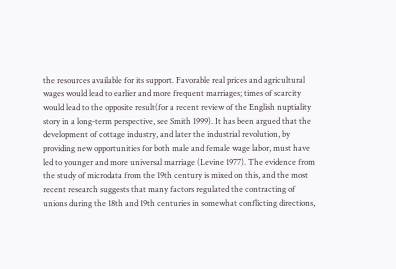the resources available for its support. Favorable real prices and agricultural wages would lead to earlier and more frequent marriages; times of scarcity would lead to the opposite result(for a recent review of the English nuptiality story in a long-term perspective, see Smith 1999). It has been argued that the development of cottage industry, and later the industrial revolution, by providing new opportunities for both male and female wage labor, must have led to younger and more universal marriage (Levine 1977). The evidence from the study of microdata from the 19th century is mixed on this, and the most recent research suggests that many factors regulated the contracting of unions during the 18th and 19th centuries in somewhat conflicting directions,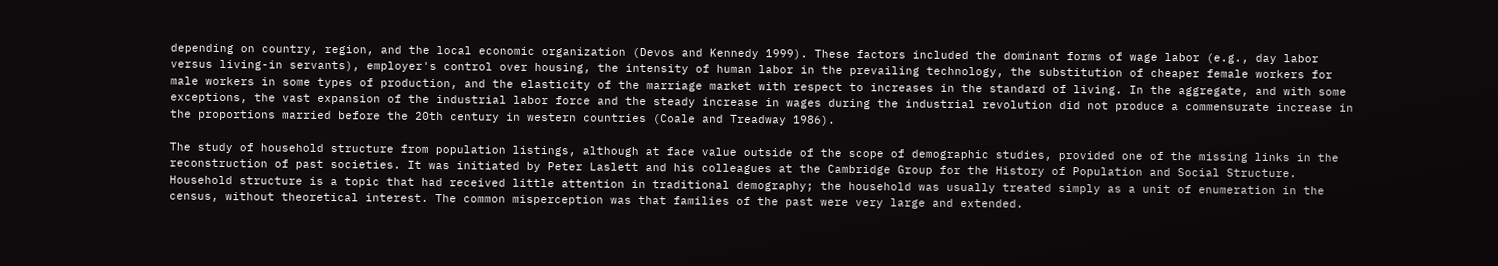depending on country, region, and the local economic organization (Devos and Kennedy 1999). These factors included the dominant forms of wage labor (e.g., day labor versus living-in servants), employer's control over housing, the intensity of human labor in the prevailing technology, the substitution of cheaper female workers for male workers in some types of production, and the elasticity of the marriage market with respect to increases in the standard of living. In the aggregate, and with some exceptions, the vast expansion of the industrial labor force and the steady increase in wages during the industrial revolution did not produce a commensurate increase in the proportions married before the 20th century in western countries (Coale and Treadway 1986).

The study of household structure from population listings, although at face value outside of the scope of demographic studies, provided one of the missing links in the reconstruction of past societies. It was initiated by Peter Laslett and his colleagues at the Cambridge Group for the History of Population and Social Structure. Household structure is a topic that had received little attention in traditional demography; the household was usually treated simply as a unit of enumeration in the census, without theoretical interest. The common misperception was that families of the past were very large and extended.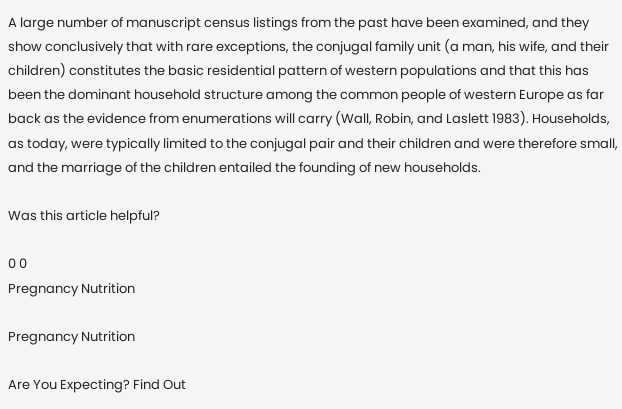A large number of manuscript census listings from the past have been examined, and they show conclusively that with rare exceptions, the conjugal family unit (a man, his wife, and their children) constitutes the basic residential pattern of western populations and that this has been the dominant household structure among the common people of western Europe as far back as the evidence from enumerations will carry (Wall, Robin, and Laslett 1983). Households, as today, were typically limited to the conjugal pair and their children and were therefore small, and the marriage of the children entailed the founding of new households.

Was this article helpful?

0 0
Pregnancy Nutrition

Pregnancy Nutrition

Are You Expecting? Find Out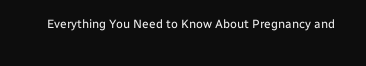Everything You Need to Know About Pregnancy and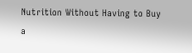Nutrition Without Having to Buy a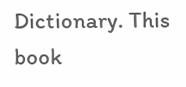Dictionary. This book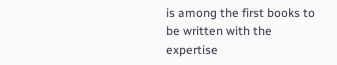is among the first books to be written with the expertise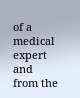of a medical expert and from the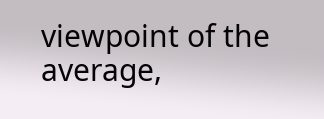viewpoint of the average,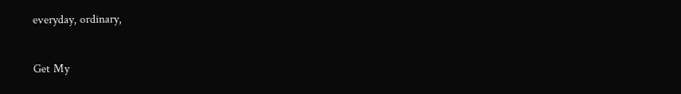everyday, ordinary,

Get My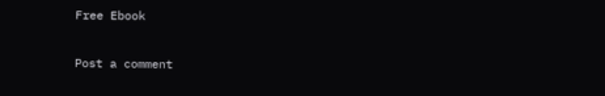Free Ebook

Post a comment